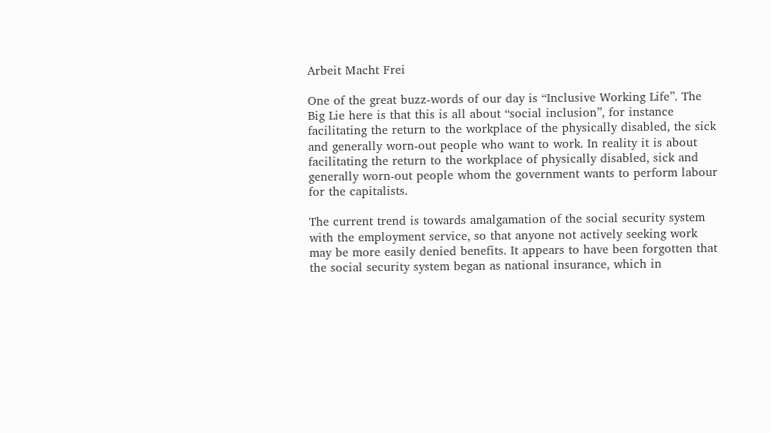Arbeit Macht Frei

One of the great buzz-words of our day is “Inclusive Working Life”. The Big Lie here is that this is all about “social inclusion”, for instance facilitating the return to the workplace of the physically disabled, the sick and generally worn-out people who want to work. In reality it is about facilitating the return to the workplace of physically disabled, sick and generally worn-out people whom the government wants to perform labour for the capitalists.

The current trend is towards amalgamation of the social security system with the employment service, so that anyone not actively seeking work may be more easily denied benefits. It appears to have been forgotten that the social security system began as national insurance, which in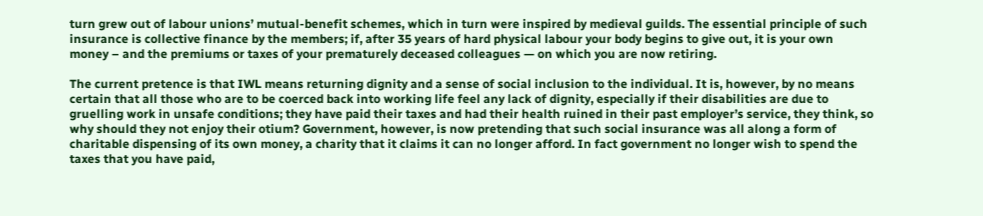turn grew out of labour unions’ mutual-benefit schemes, which in turn were inspired by medieval guilds. The essential principle of such insurance is collective finance by the members; if, after 35 years of hard physical labour your body begins to give out, it is your own money – and the premiums or taxes of your prematurely deceased colleagues — on which you are now retiring.

The current pretence is that IWL means returning dignity and a sense of social inclusion to the individual. It is, however, by no means certain that all those who are to be coerced back into working life feel any lack of dignity, especially if their disabilities are due to gruelling work in unsafe conditions; they have paid their taxes and had their health ruined in their past employer’s service, they think, so why should they not enjoy their otium? Government, however, is now pretending that such social insurance was all along a form of charitable dispensing of its own money, a charity that it claims it can no longer afford. In fact government no longer wish to spend the taxes that you have paid,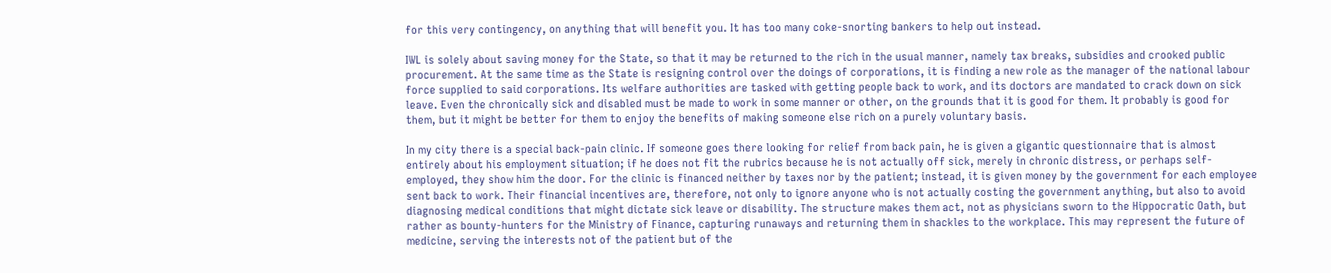for this very contingency, on anything that will benefit you. It has too many coke-snorting bankers to help out instead.

IWL is solely about saving money for the State, so that it may be returned to the rich in the usual manner, namely tax breaks, subsidies and crooked public procurement. At the same time as the State is resigning control over the doings of corporations, it is finding a new role as the manager of the national labour force supplied to said corporations. Its welfare authorities are tasked with getting people back to work, and its doctors are mandated to crack down on sick leave. Even the chronically sick and disabled must be made to work in some manner or other, on the grounds that it is good for them. It probably is good for them, but it might be better for them to enjoy the benefits of making someone else rich on a purely voluntary basis.

In my city there is a special back-pain clinic. If someone goes there looking for relief from back pain, he is given a gigantic questionnaire that is almost entirely about his employment situation; if he does not fit the rubrics because he is not actually off sick, merely in chronic distress, or perhaps self-employed, they show him the door. For the clinic is financed neither by taxes nor by the patient; instead, it is given money by the government for each employee sent back to work. Their financial incentives are, therefore, not only to ignore anyone who is not actually costing the government anything, but also to avoid diagnosing medical conditions that might dictate sick leave or disability. The structure makes them act, not as physicians sworn to the Hippocratic Oath, but rather as bounty-hunters for the Ministry of Finance, capturing runaways and returning them in shackles to the workplace. This may represent the future of medicine, serving the interests not of the patient but of the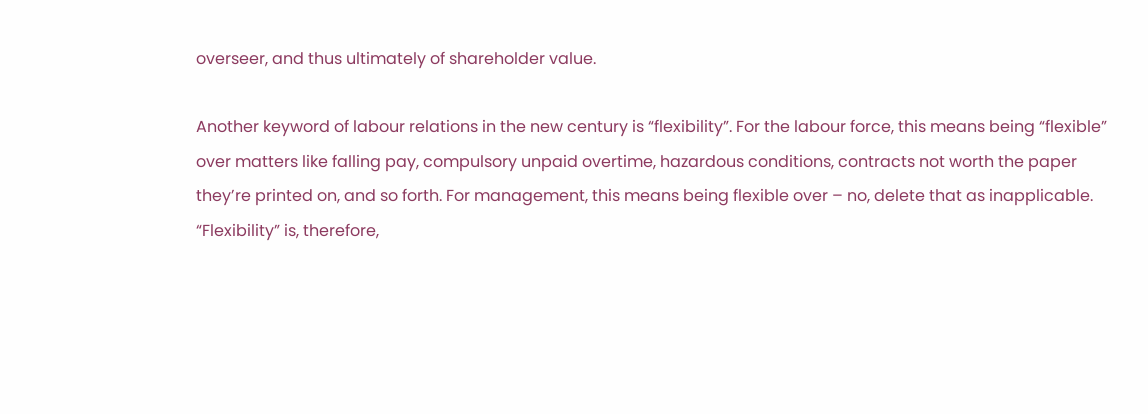overseer, and thus ultimately of shareholder value.

Another keyword of labour relations in the new century is “flexibility”. For the labour force, this means being “flexible” over matters like falling pay, compulsory unpaid overtime, hazardous conditions, contracts not worth the paper they’re printed on, and so forth. For management, this means being flexible over – no, delete that as inapplicable. “Flexibility” is, therefore,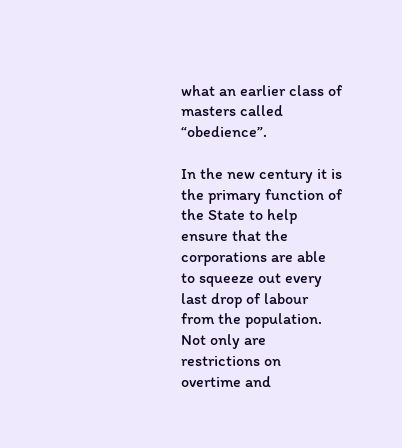what an earlier class of masters called “obedience”.

In the new century it is the primary function of the State to help ensure that the corporations are able to squeeze out every last drop of labour from the population. Not only are restrictions on overtime and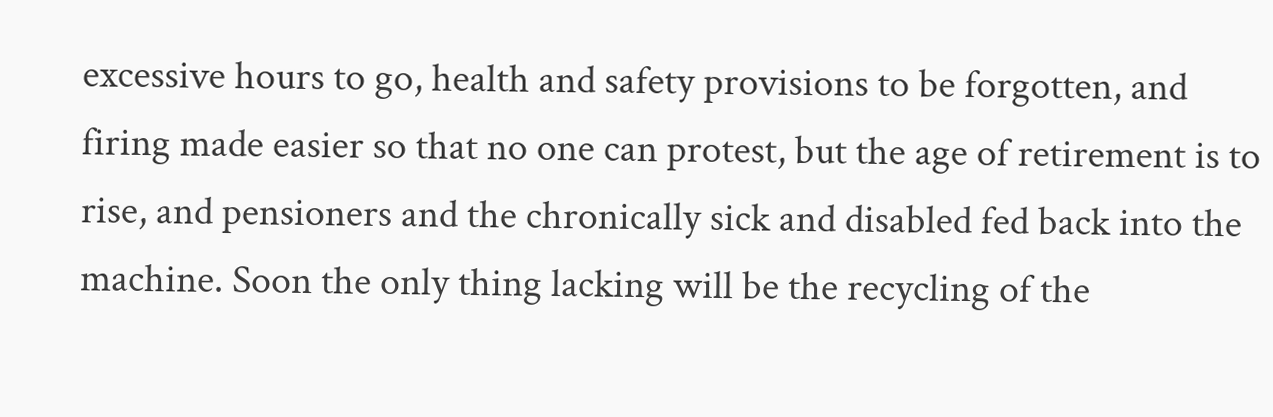excessive hours to go, health and safety provisions to be forgotten, and firing made easier so that no one can protest, but the age of retirement is to rise, and pensioners and the chronically sick and disabled fed back into the machine. Soon the only thing lacking will be the recycling of the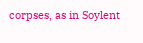corpses, as in Soylent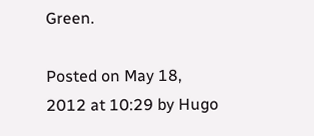Green.

Posted on May 18, 2012 at 10:29 by Hugo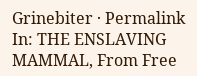Grinebiter · Permalink
In: THE ENSLAVING MAMMAL, From Free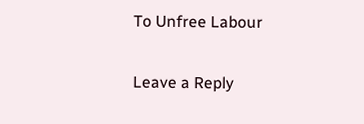To Unfree Labour

Leave a Reply